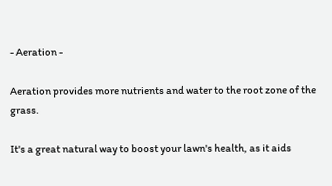- Aeration -

Aeration provides more nutrients and water to the root zone of the grass.

It's a great natural way to boost your lawn's health, as it aids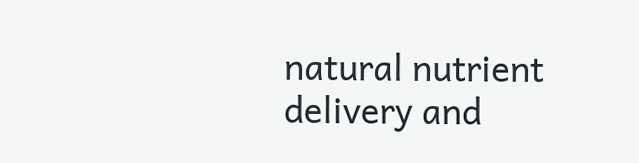natural nutrient delivery and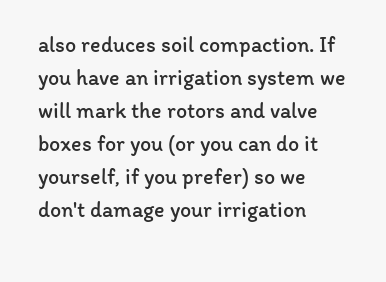also reduces soil compaction. If you have an irrigation system we will mark the rotors and valve boxes for you (or you can do it yourself, if you prefer) so we don't damage your irrigation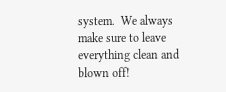system.  We always make sure to leave everything clean and blown off!